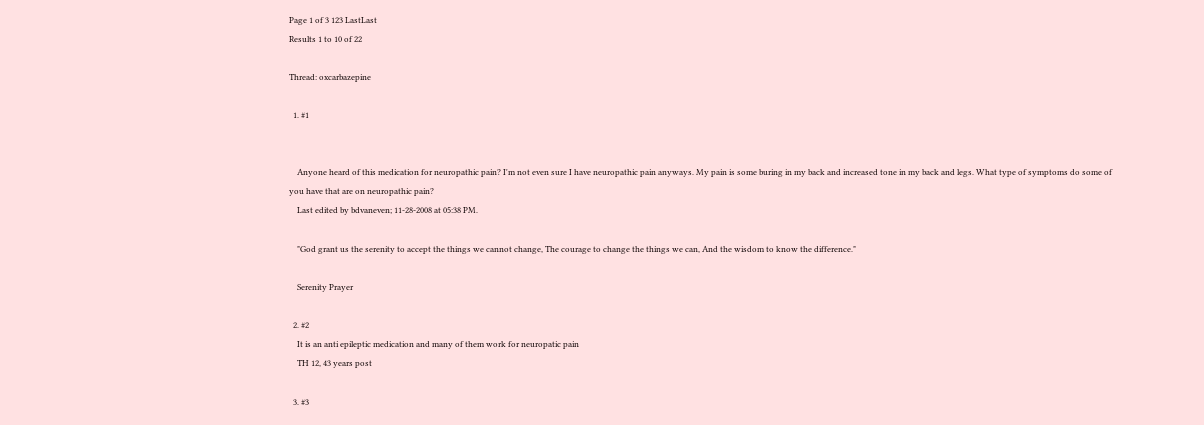Page 1 of 3 123 LastLast
Results 1 to 10 of 22

Thread: oxcarbazepine

  1. #1


    Anyone heard of this medication for neuropathic pain? I'm not even sure I have neuropathic pain anyways. My pain is some buring in my back and increased tone in my back and legs. What type of symptoms do some of you have that are on neuropathic pain?
    Last edited by bdvaneven; 11-28-2008 at 05:38 PM.

    "God grant us the serenity to accept the things we cannot change, The courage to change the things we can, And the wisdom to know the difference."

    Serenity Prayer

  2. #2
    It is an anti epileptic medication and many of them work for neuropatic pain
    TH 12, 43 years post

  3. #3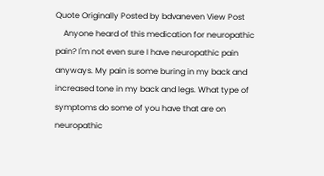Quote Originally Posted by bdvaneven View Post
    Anyone heard of this medication for neuropathic pain? I'm not even sure I have neuropathic pain anyways. My pain is some buring in my back and increased tone in my back and legs. What type of symptoms do some of you have that are on neuropathic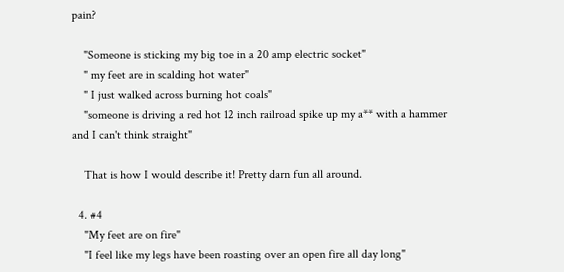pain?

    "Someone is sticking my big toe in a 20 amp electric socket"
    " my feet are in scalding hot water"
    " I just walked across burning hot coals"
    "someone is driving a red hot 12 inch railroad spike up my a** with a hammer and I can't think straight"

    That is how I would describe it! Pretty darn fun all around.

  4. #4
    "My feet are on fire"
    "I feel like my legs have been roasting over an open fire all day long"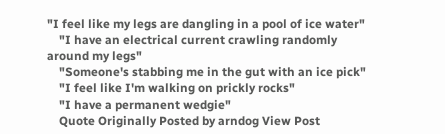"I feel like my legs are dangling in a pool of ice water"
    "I have an electrical current crawling randomly around my legs"
    "Someone's stabbing me in the gut with an ice pick"
    "I feel like I'm walking on prickly rocks"
    "I have a permanent wedgie"
    Quote Originally Posted by arndog View Post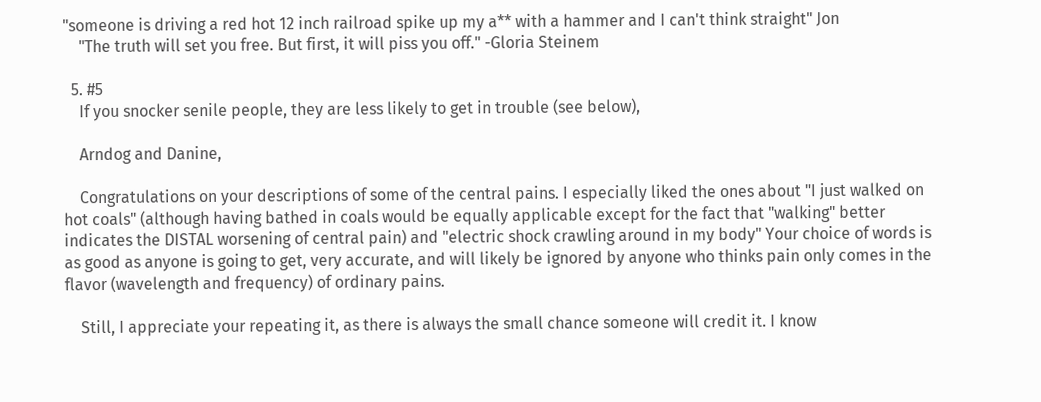"someone is driving a red hot 12 inch railroad spike up my a** with a hammer and I can't think straight" Jon
    "The truth will set you free. But first, it will piss you off." -Gloria Steinem

  5. #5
    If you snocker senile people, they are less likely to get in trouble (see below),

    Arndog and Danine,

    Congratulations on your descriptions of some of the central pains. I especially liked the ones about "I just walked on hot coals" (although having bathed in coals would be equally applicable except for the fact that "walking" better indicates the DISTAL worsening of central pain) and "electric shock crawling around in my body" Your choice of words is as good as anyone is going to get, very accurate, and will likely be ignored by anyone who thinks pain only comes in the flavor (wavelength and frequency) of ordinary pains.

    Still, I appreciate your repeating it, as there is always the small chance someone will credit it. I know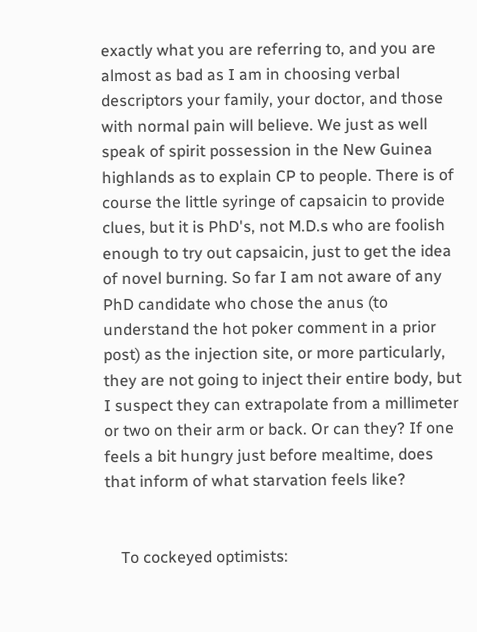exactly what you are referring to, and you are almost as bad as I am in choosing verbal descriptors your family, your doctor, and those with normal pain will believe. We just as well speak of spirit possession in the New Guinea highlands as to explain CP to people. There is of course the little syringe of capsaicin to provide clues, but it is PhD's, not M.D.s who are foolish enough to try out capsaicin, just to get the idea of novel burning. So far I am not aware of any PhD candidate who chose the anus (to understand the hot poker comment in a prior post) as the injection site, or more particularly, they are not going to inject their entire body, but I suspect they can extrapolate from a millimeter or two on their arm or back. Or can they? If one feels a bit hungry just before mealtime, does that inform of what starvation feels like?


    To cockeyed optimists: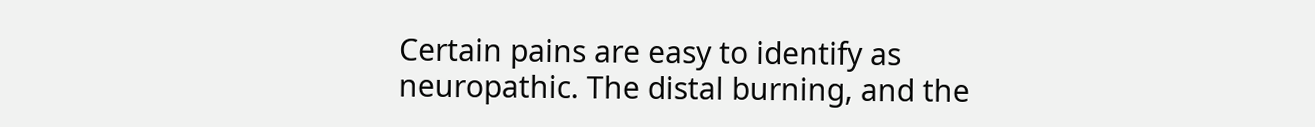Certain pains are easy to identify as neuropathic. The distal burning, and the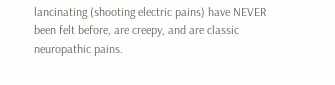lancinating (shooting electric pains) have NEVER been felt before, are creepy, and are classic neuropathic pains.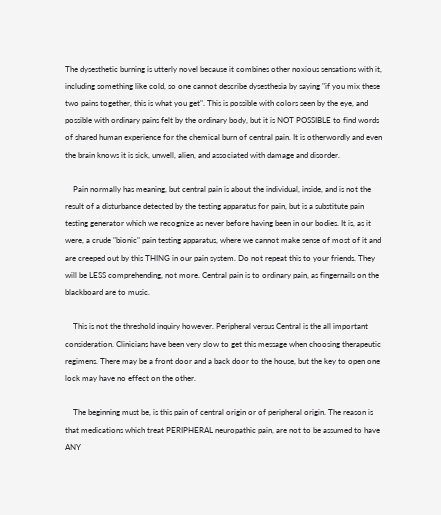The dysesthetic burning is utterly novel because it combines other noxious sensations with it, including something like cold, so one cannot describe dysesthesia by saying "if you mix these two pains together, this is what you get". This is possible with colors seen by the eye, and possible with ordinary pains felt by the ordinary body, but it is NOT POSSIBLE to find words of shared human experience for the chemical burn of central pain. It is otherwordly and even the brain knows it is sick, unwell, alien, and associated with damage and disorder.

    Pain normally has meaning, but central pain is about the individual, inside, and is not the result of a disturbance detected by the testing apparatus for pain, but is a substitute pain testing generator which we recognize as never before having been in our bodies. It is, as it were, a crude "bionic" pain testing apparatus, where we cannot make sense of most of it and are creeped out by this THING in our pain system. Do not repeat this to your friends. They will be LESS comprehending, not more. Central pain is to ordinary pain, as fingernails on the blackboard are to music.

    This is not the threshold inquiry however. Peripheral versus Central is the all important consideration. Clinicians have been very slow to get this message when choosing therapeutic regimens. There may be a front door and a back door to the house, but the key to open one lock may have no effect on the other.

    The beginning must be, is this pain of central origin or of peripheral origin. The reason is that medications which treat PERIPHERAL neuropathic pain, are not to be assumed to have ANY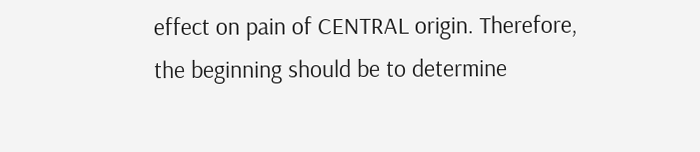effect on pain of CENTRAL origin. Therefore, the beginning should be to determine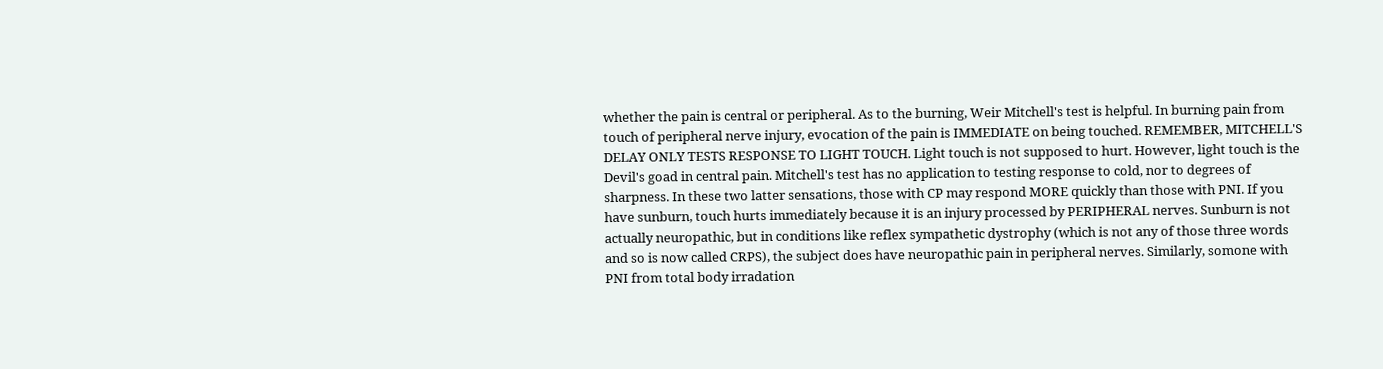whether the pain is central or peripheral. As to the burning, Weir Mitchell's test is helpful. In burning pain from touch of peripheral nerve injury, evocation of the pain is IMMEDIATE on being touched. REMEMBER, MITCHELL'S DELAY ONLY TESTS RESPONSE TO LIGHT TOUCH. Light touch is not supposed to hurt. However, light touch is the Devil's goad in central pain. Mitchell's test has no application to testing response to cold, nor to degrees of sharpness. In these two latter sensations, those with CP may respond MORE quickly than those with PNI. If you have sunburn, touch hurts immediately because it is an injury processed by PERIPHERAL nerves. Sunburn is not actually neuropathic, but in conditions like reflex sympathetic dystrophy (which is not any of those three words and so is now called CRPS), the subject does have neuropathic pain in peripheral nerves. Similarly, somone with PNI from total body irradation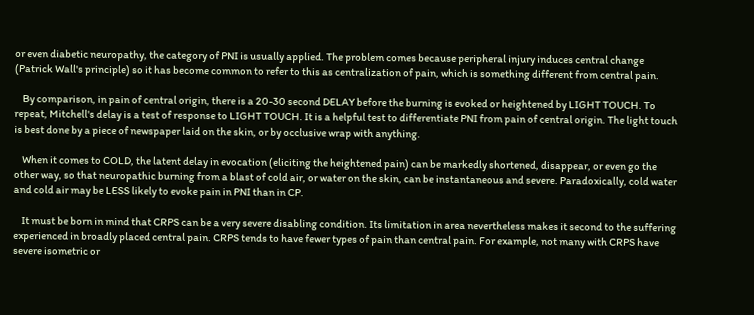or even diabetic neuropathy, the category of PNI is usually applied. The problem comes because peripheral injury induces central change (Patrick Wall's principle) so it has become common to refer to this as centralization of pain, which is something different from central pain.

    By comparison, in pain of central origin, there is a 20-30 second DELAY before the burning is evoked or heightened by LIGHT TOUCH. To repeat, Mitchell's delay is a test of response to LIGHT TOUCH. It is a helpful test to differentiate PNI from pain of central origin. The light touch is best done by a piece of newspaper laid on the skin, or by occlusive wrap with anything.

    When it comes to COLD, the latent delay in evocation (eliciting the heightened pain) can be markedly shortened, disappear, or even go the other way, so that neuropathic burning from a blast of cold air, or water on the skin, can be instantaneous and severe. Paradoxically, cold water and cold air may be LESS likely to evoke pain in PNI than in CP.

    It must be born in mind that CRPS can be a very severe disabling condition. Its limitation in area nevertheless makes it second to the suffering experienced in broadly placed central pain. CRPS tends to have fewer types of pain than central pain. For example, not many with CRPS have severe isometric or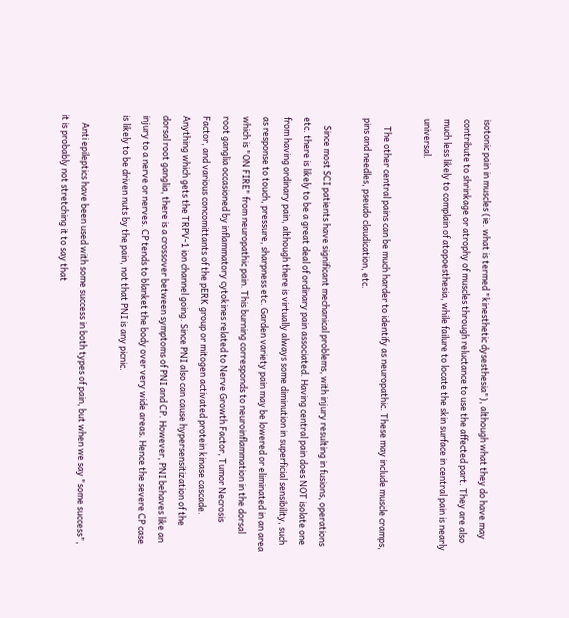isotonic pain in muscles (ie. what is termed "kinesthetic dysesthesia"), although what they do have may contribute to shrinkage or atrophy of muscles through reluctance to use the affected part. They are also much less likely to complain of atopoesthesia, while failure to locate the skin surface in central pain is nearly universal.

    The other central pains can be much harder to identify as neuropathic. These may include muscle cramps, pins and needles, pseudo claudication, etc.

    Since most SCI patients have significant mechanical problems, with injury resulting in fusions, operations etc. there is likely to be a great deal of ordinary pain associated. Having central pain does NOT isolate one from having ordinary pain, although there is virtually always some diminution in superficial sensibility, such as response to touch, pressure, sharpness etc. Garden variety pain may be lowered or eliminated in an area which is "ON FIRE" from neuropathic pain. This burning corresponds to neuroinflammation in the dorsal root ganglia occasioned by inflammatory cytokines related to Nerve Growth Factor, Tumor Necrosis Factor, and various concomittants of the pERK group or mitogen activated protein kinase cascade. Anything which gets the TRPV-1 ion channel going. Since PNI also can cause hypersensitization of the dorsal root ganglia, there is a crossover between symptoms of PNI and CP. However, PNI behaves like an injury to a nerve or nerves. CP tends to blanket the body over very wide areas. Hence the severe CP case is likely to be driven nuts by the pain, not that PNI is any picnic.

    Anti epileptics have been used with some success in both types of pain, but when we say "some success", it is probably not stretching it to say that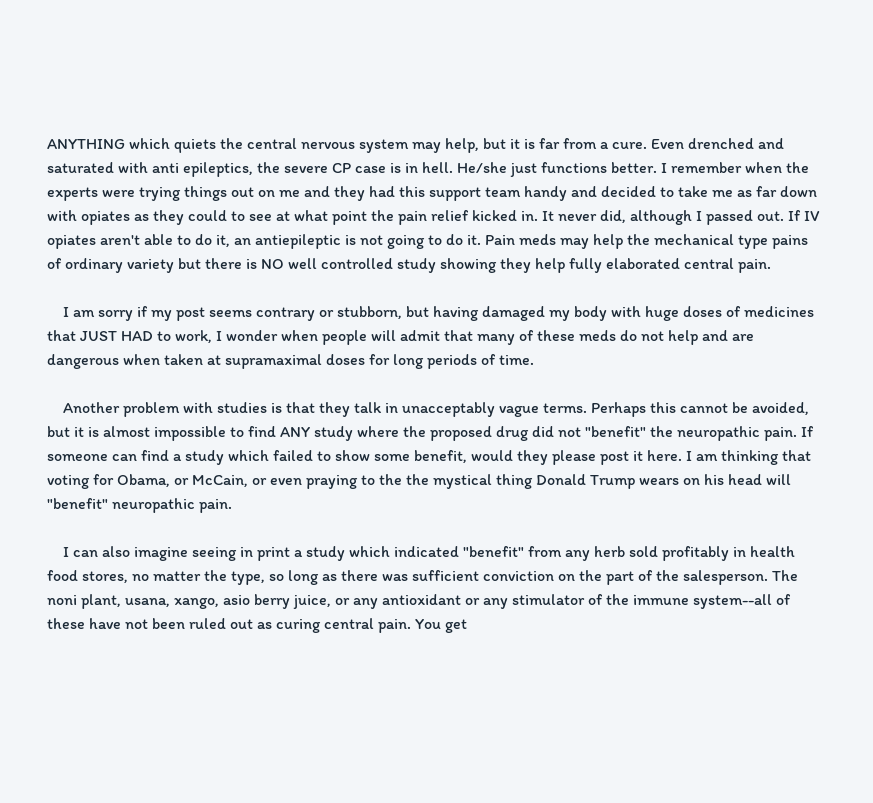ANYTHING which quiets the central nervous system may help, but it is far from a cure. Even drenched and saturated with anti epileptics, the severe CP case is in hell. He/she just functions better. I remember when the experts were trying things out on me and they had this support team handy and decided to take me as far down with opiates as they could to see at what point the pain relief kicked in. It never did, although I passed out. If IV opiates aren't able to do it, an antiepileptic is not going to do it. Pain meds may help the mechanical type pains of ordinary variety but there is NO well controlled study showing they help fully elaborated central pain.

    I am sorry if my post seems contrary or stubborn, but having damaged my body with huge doses of medicines that JUST HAD to work, I wonder when people will admit that many of these meds do not help and are dangerous when taken at supramaximal doses for long periods of time.

    Another problem with studies is that they talk in unacceptably vague terms. Perhaps this cannot be avoided, but it is almost impossible to find ANY study where the proposed drug did not "benefit" the neuropathic pain. If someone can find a study which failed to show some benefit, would they please post it here. I am thinking that voting for Obama, or McCain, or even praying to the the mystical thing Donald Trump wears on his head will "benefit" neuropathic pain.

    I can also imagine seeing in print a study which indicated "benefit" from any herb sold profitably in health food stores, no matter the type, so long as there was sufficient conviction on the part of the salesperson. The noni plant, usana, xango, asio berry juice, or any antioxidant or any stimulator of the immune system--all of these have not been ruled out as curing central pain. You get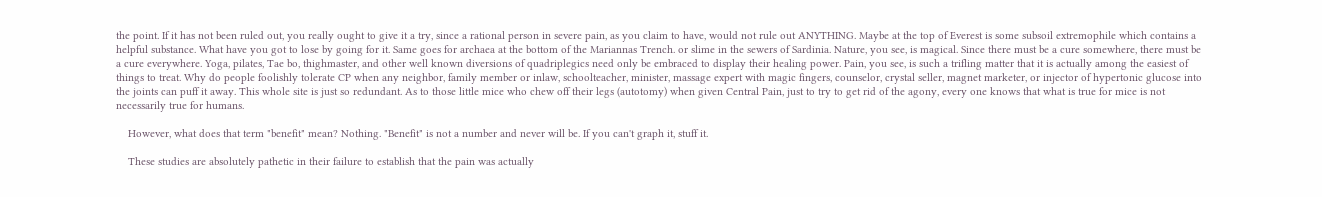the point. If it has not been ruled out, you really ought to give it a try, since a rational person in severe pain, as you claim to have, would not rule out ANYTHING. Maybe at the top of Everest is some subsoil extremophile which contains a helpful substance. What have you got to lose by going for it. Same goes for archaea at the bottom of the Mariannas Trench. or slime in the sewers of Sardinia. Nature, you see, is magical. Since there must be a cure somewhere, there must be a cure everywhere. Yoga, pilates, Tae bo, thighmaster, and other well known diversions of quadriplegics need only be embraced to display their healing power. Pain, you see, is such a trifling matter that it is actually among the easiest of things to treat. Why do people foolishly tolerate CP when any neighbor, family member or inlaw, schoolteacher, minister, massage expert with magic fingers, counselor, crystal seller, magnet marketer, or injector of hypertonic glucose into the joints can puff it away. This whole site is just so redundant. As to those little mice who chew off their legs (autotomy) when given Central Pain, just to try to get rid of the agony, every one knows that what is true for mice is not necessarily true for humans.

    However, what does that term "benefit" mean? Nothing. "Benefit" is not a number and never will be. If you can't graph it, stuff it.

    These studies are absolutely pathetic in their failure to establish that the pain was actually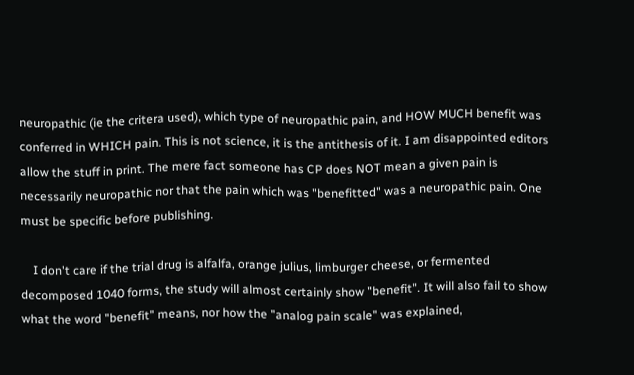neuropathic (ie the critera used), which type of neuropathic pain, and HOW MUCH benefit was conferred in WHICH pain. This is not science, it is the antithesis of it. I am disappointed editors allow the stuff in print. The mere fact someone has CP does NOT mean a given pain is necessarily neuropathic nor that the pain which was "benefitted" was a neuropathic pain. One must be specific before publishing.

    I don't care if the trial drug is alfalfa, orange julius, limburger cheese, or fermented decomposed 1040 forms, the study will almost certainly show "benefit". It will also fail to show what the word "benefit" means, nor how the "analog pain scale" was explained,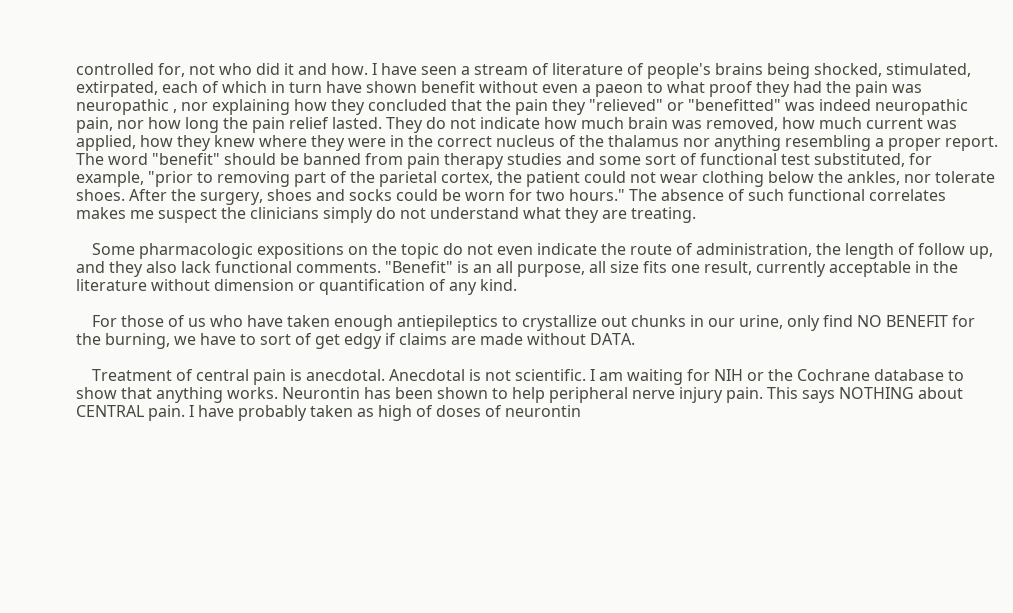controlled for, not who did it and how. I have seen a stream of literature of people's brains being shocked, stimulated, extirpated, each of which in turn have shown benefit without even a paeon to what proof they had the pain was neuropathic , nor explaining how they concluded that the pain they "relieved" or "benefitted" was indeed neuropathic pain, nor how long the pain relief lasted. They do not indicate how much brain was removed, how much current was applied, how they knew where they were in the correct nucleus of the thalamus nor anything resembling a proper report. The word "benefit" should be banned from pain therapy studies and some sort of functional test substituted, for example, "prior to removing part of the parietal cortex, the patient could not wear clothing below the ankles, nor tolerate shoes. After the surgery, shoes and socks could be worn for two hours." The absence of such functional correlates makes me suspect the clinicians simply do not understand what they are treating.

    Some pharmacologic expositions on the topic do not even indicate the route of administration, the length of follow up, and they also lack functional comments. "Benefit" is an all purpose, all size fits one result, currently acceptable in the literature without dimension or quantification of any kind.

    For those of us who have taken enough antiepileptics to crystallize out chunks in our urine, only find NO BENEFIT for the burning, we have to sort of get edgy if claims are made without DATA.

    Treatment of central pain is anecdotal. Anecdotal is not scientific. I am waiting for NIH or the Cochrane database to show that anything works. Neurontin has been shown to help peripheral nerve injury pain. This says NOTHING about CENTRAL pain. I have probably taken as high of doses of neurontin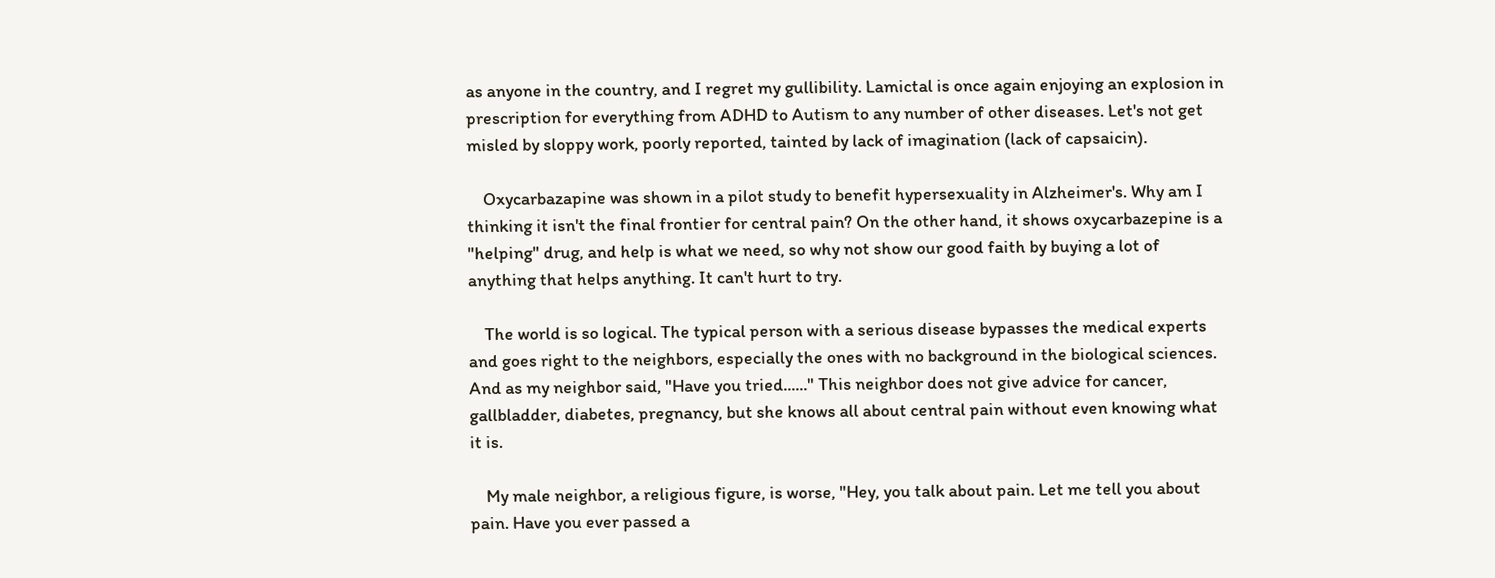as anyone in the country, and I regret my gullibility. Lamictal is once again enjoying an explosion in prescription for everything from ADHD to Autism to any number of other diseases. Let's not get misled by sloppy work, poorly reported, tainted by lack of imagination (lack of capsaicin).

    Oxycarbazapine was shown in a pilot study to benefit hypersexuality in Alzheimer's. Why am I thinking it isn't the final frontier for central pain? On the other hand, it shows oxycarbazepine is a "helping" drug, and help is what we need, so why not show our good faith by buying a lot of anything that helps anything. It can't hurt to try.

    The world is so logical. The typical person with a serious disease bypasses the medical experts and goes right to the neighbors, especially the ones with no background in the biological sciences. And as my neighbor said, "Have you tried......" This neighbor does not give advice for cancer, gallbladder, diabetes, pregnancy, but she knows all about central pain without even knowing what it is.

    My male neighbor, a religious figure, is worse, "Hey, you talk about pain. Let me tell you about pain. Have you ever passed a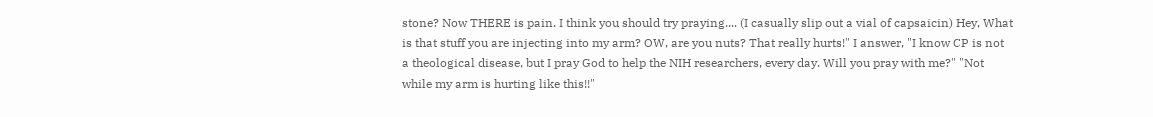stone? Now THERE is pain. I think you should try praying.... (I casually slip out a vial of capsaicin) Hey, What is that stuff you are injecting into my arm? OW, are you nuts? That really hurts!" I answer, "I know CP is not a theological disease, but I pray God to help the NIH researchers, every day. Will you pray with me?" "Not while my arm is hurting like this!!"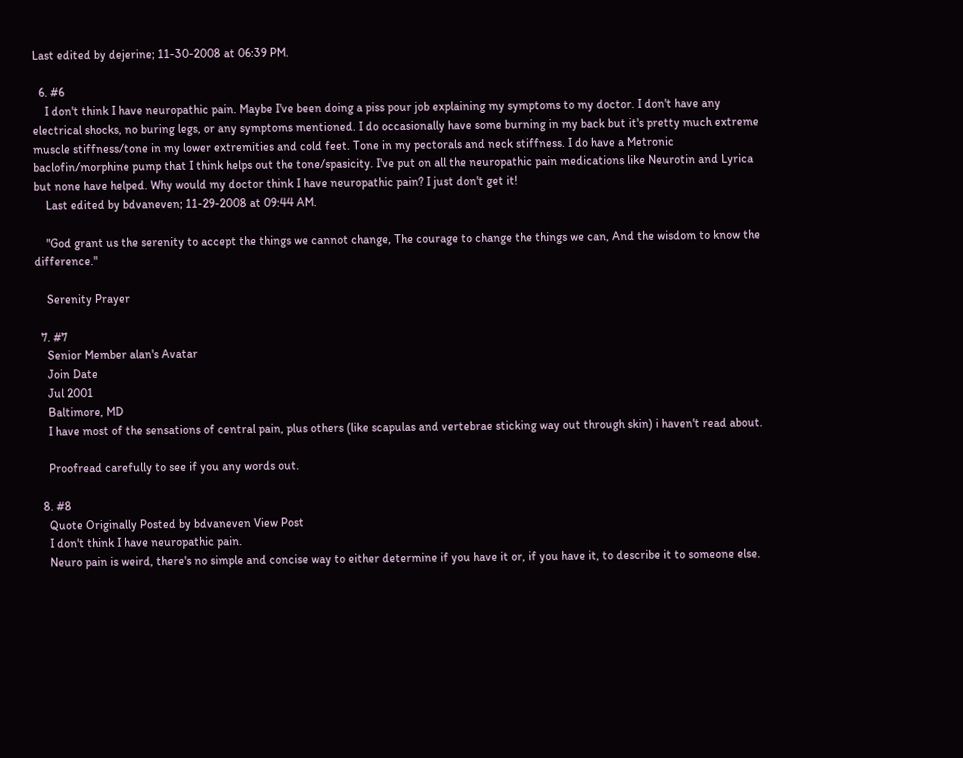Last edited by dejerine; 11-30-2008 at 06:39 PM.

  6. #6
    I don't think I have neuropathic pain. Maybe I've been doing a piss pour job explaining my symptoms to my doctor. I don't have any electrical shocks, no buring legs, or any symptoms mentioned. I do occasionally have some burning in my back but it's pretty much extreme muscle stiffness/tone in my lower extremities and cold feet. Tone in my pectorals and neck stiffness. I do have a Metronic baclofin/morphine pump that I think helps out the tone/spasicity. I've put on all the neuropathic pain medications like Neurotin and Lyrica but none have helped. Why would my doctor think I have neuropathic pain? I just don't get it!
    Last edited by bdvaneven; 11-29-2008 at 09:44 AM.

    "God grant us the serenity to accept the things we cannot change, The courage to change the things we can, And the wisdom to know the difference."

    Serenity Prayer

  7. #7
    Senior Member alan's Avatar
    Join Date
    Jul 2001
    Baltimore, MD
    I have most of the sensations of central pain, plus others (like scapulas and vertebrae sticking way out through skin) i haven't read about.

    Proofread carefully to see if you any words out.

  8. #8
    Quote Originally Posted by bdvaneven View Post
    I don't think I have neuropathic pain.
    Neuro pain is weird, there's no simple and concise way to either determine if you have it or, if you have it, to describe it to someone else.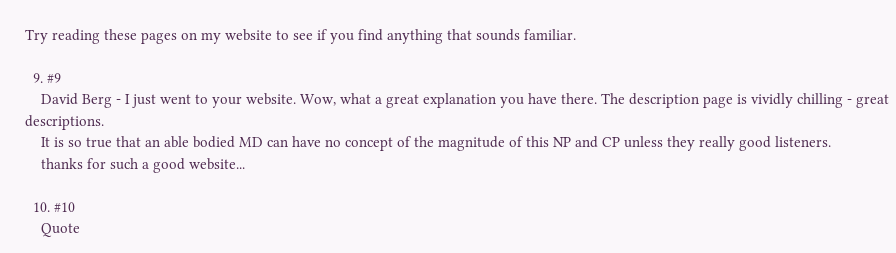Try reading these pages on my website to see if you find anything that sounds familiar.

  9. #9
    David Berg - I just went to your website. Wow, what a great explanation you have there. The description page is vividly chilling - great descriptions.
    It is so true that an able bodied MD can have no concept of the magnitude of this NP and CP unless they really good listeners.
    thanks for such a good website...

  10. #10
    Quote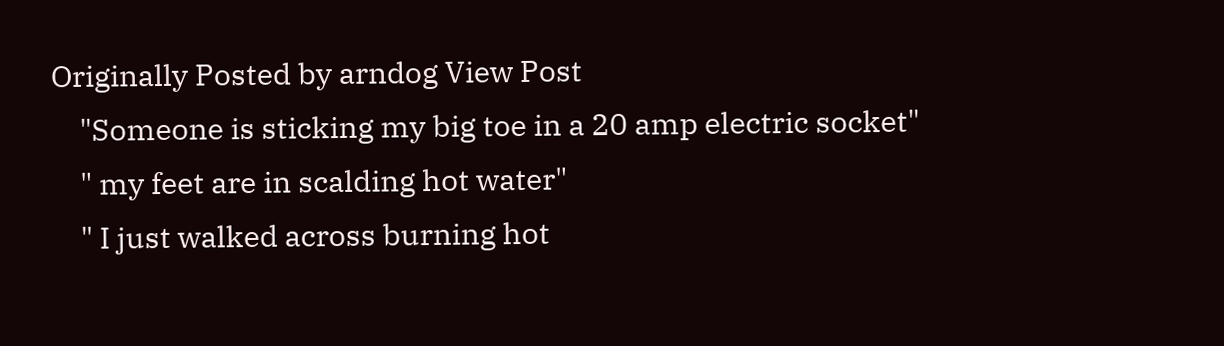Originally Posted by arndog View Post
    "Someone is sticking my big toe in a 20 amp electric socket"
    " my feet are in scalding hot water"
    " I just walked across burning hot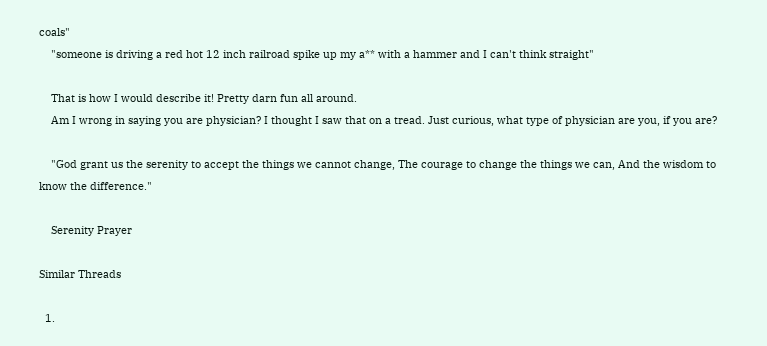coals"
    "someone is driving a red hot 12 inch railroad spike up my a** with a hammer and I can't think straight"

    That is how I would describe it! Pretty darn fun all around.
    Am I wrong in saying you are physician? I thought I saw that on a tread. Just curious, what type of physician are you, if you are?

    "God grant us the serenity to accept the things we cannot change, The courage to change the things we can, And the wisdom to know the difference."

    Serenity Prayer

Similar Threads

  1.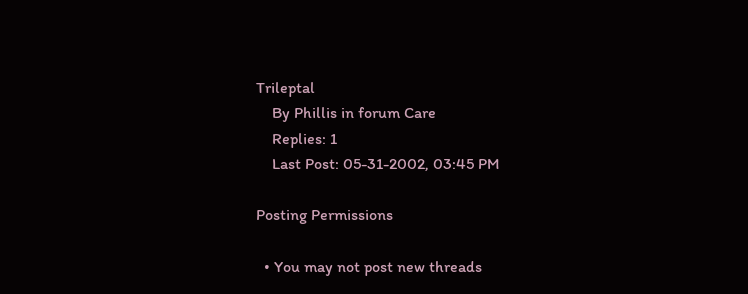Trileptal
    By Phillis in forum Care
    Replies: 1
    Last Post: 05-31-2002, 03:45 PM

Posting Permissions

  • You may not post new threads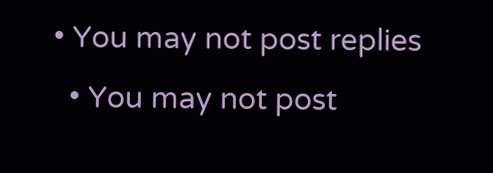• You may not post replies
  • You may not post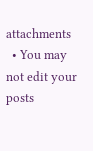attachments
  • You may not edit your posts